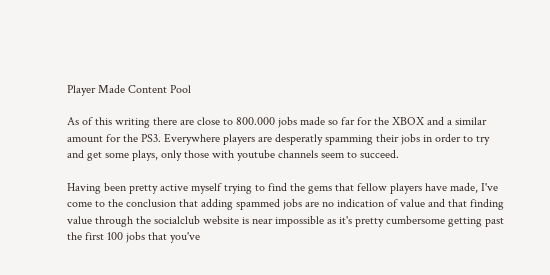Player Made Content Pool

As of this writing there are close to 800.000 jobs made so far for the XBOX and a similar amount for the PS3. Everywhere players are desperatly spamming their jobs in order to try and get some plays, only those with youtube channels seem to succeed.

Having been pretty active myself trying to find the gems that fellow players have made, I've come to the conclusion that adding spammed jobs are no indication of value and that finding value through the socialclub website is near impossible as it's pretty cumbersome getting past the first 100 jobs that you've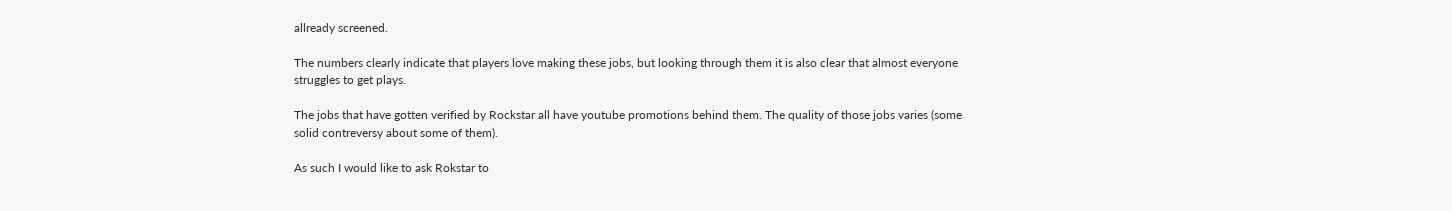allready screened.

The numbers clearly indicate that players love making these jobs, but looking through them it is also clear that almost everyone struggles to get plays.

The jobs that have gotten verified by Rockstar all have youtube promotions behind them. The quality of those jobs varies (some solid contreversy about some of them).

As such I would like to ask Rokstar to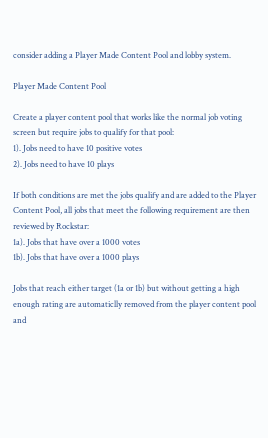consider adding a Player Made Content Pool and lobby system.

Player Made Content Pool

Create a player content pool that works like the normal job voting screen but require jobs to qualify for that pool:
1). Jobs need to have 10 positive votes
2). Jobs need to have 10 plays

If both conditions are met the jobs qualify and are added to the Player Content Pool, all jobs that meet the following requirement are then reviewed by Rockstar:
1a). Jobs that have over a 1000 votes
1b). Jobs that have over a 1000 plays

Jobs that reach either target (1a or 1b) but without getting a high enough rating are automaticlly removed from the player content pool and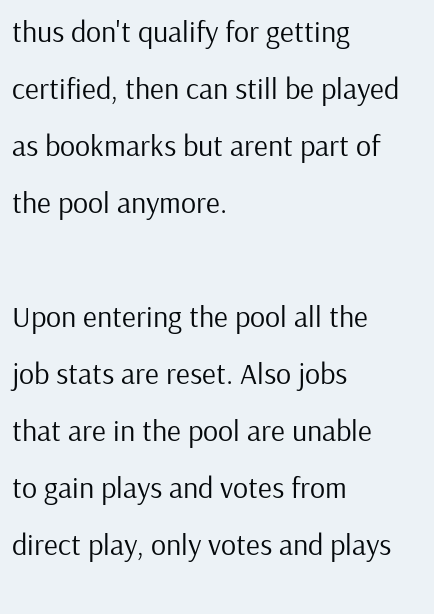thus don't qualify for getting certified, then can still be played as bookmarks but arent part of the pool anymore.

Upon entering the pool all the job stats are reset. Also jobs that are in the pool are unable to gain plays and votes from direct play, only votes and plays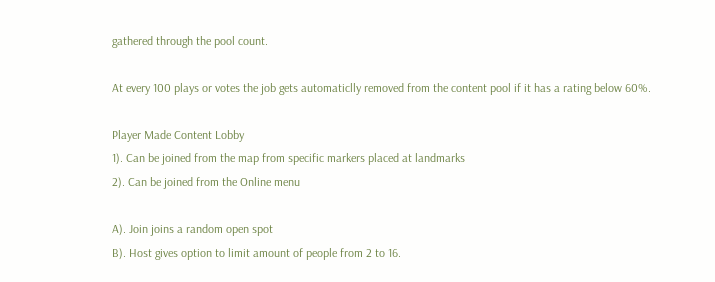gathered through the pool count.

At every 100 plays or votes the job gets automaticlly removed from the content pool if it has a rating below 60%.

Player Made Content Lobby
1). Can be joined from the map from specific markers placed at landmarks
2). Can be joined from the Online menu

A). Join joins a random open spot
B). Host gives option to limit amount of people from 2 to 16.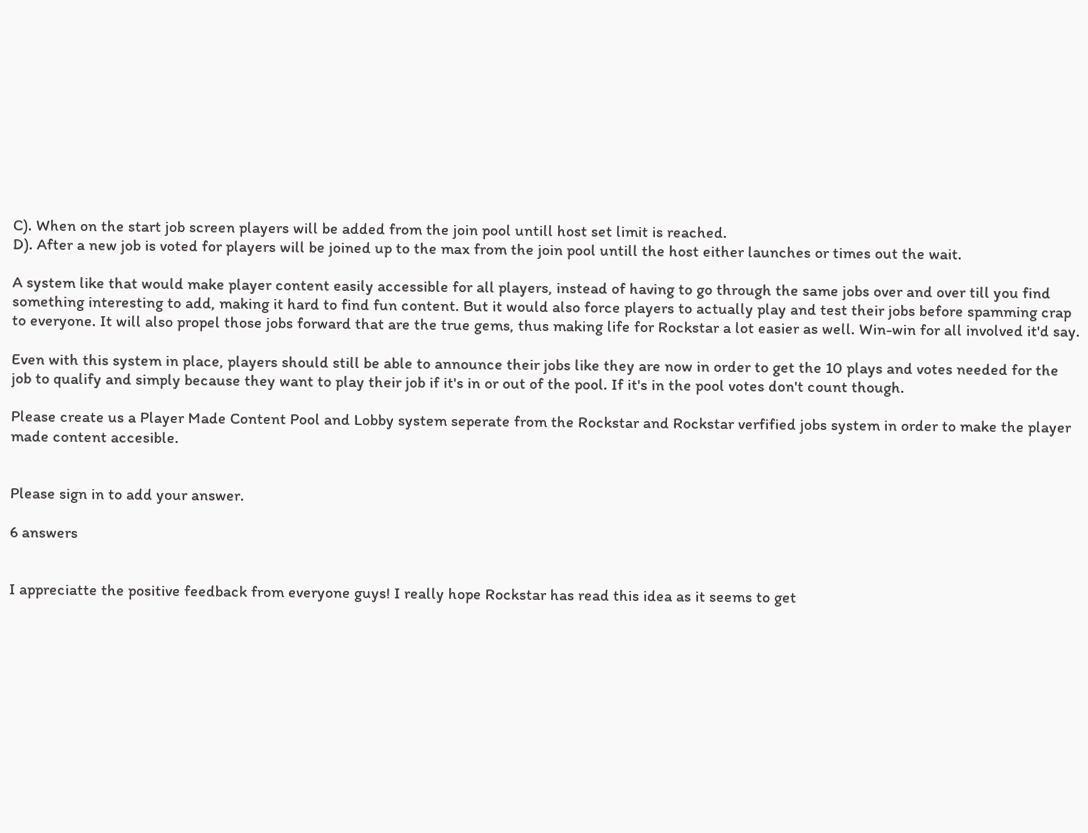C). When on the start job screen players will be added from the join pool untill host set limit is reached.
D). After a new job is voted for players will be joined up to the max from the join pool untill the host either launches or times out the wait.

A system like that would make player content easily accessible for all players, instead of having to go through the same jobs over and over till you find something interesting to add, making it hard to find fun content. But it would also force players to actually play and test their jobs before spamming crap to everyone. It will also propel those jobs forward that are the true gems, thus making life for Rockstar a lot easier as well. Win-win for all involved it'd say.

Even with this system in place, players should still be able to announce their jobs like they are now in order to get the 10 plays and votes needed for the job to qualify and simply because they want to play their job if it's in or out of the pool. If it's in the pool votes don't count though.

Please create us a Player Made Content Pool and Lobby system seperate from the Rockstar and Rockstar verfified jobs system in order to make the player made content accesible.


Please sign in to add your answer.

6 answers


I appreciatte the positive feedback from everyone guys! I really hope Rockstar has read this idea as it seems to get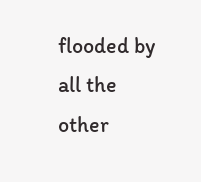flooded by all the other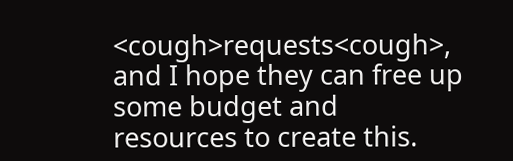<cough>requests<cough>, and I hope they can free up some budget and resources to create this.